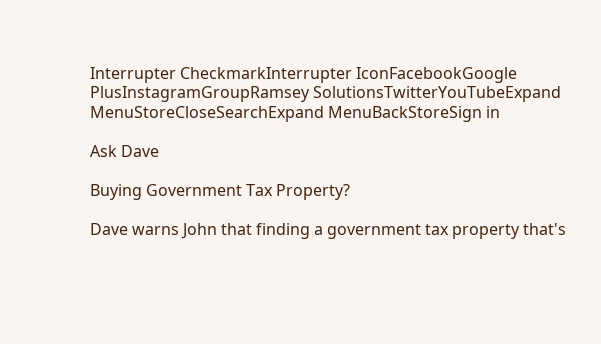Interrupter CheckmarkInterrupter IconFacebookGoogle PlusInstagramGroupRamsey SolutionsTwitterYouTubeExpand MenuStoreCloseSearchExpand MenuBackStoreSign in

Ask Dave

Buying Government Tax Property?

Dave warns John that finding a government tax property that's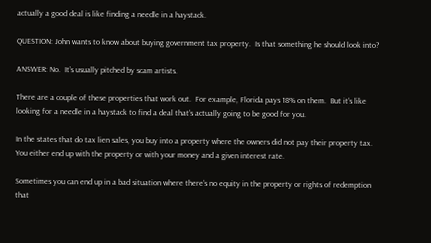actually a good deal is like finding a needle in a haystack.

QUESTION: John wants to know about buying government tax property.  Is that something he should look into?

ANSWER: No.  It’s usually pitched by scam artists.

There are a couple of these properties that work out.  For example, Florida pays 18% on them.  But it’s like looking for a needle in a haystack to find a deal that’s actually going to be good for you.

In the states that do tax lien sales, you buy into a property where the owners did not pay their property tax.  You either end up with the property or with your money and a given interest rate.

Sometimes you can end up in a bad situation where there’s no equity in the property or rights of redemption that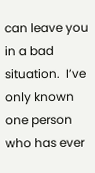can leave you in a bad situation.  I’ve only known one person who has ever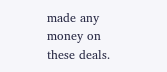made any money on these deals.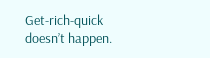Get-rich-quick doesn’t happen.